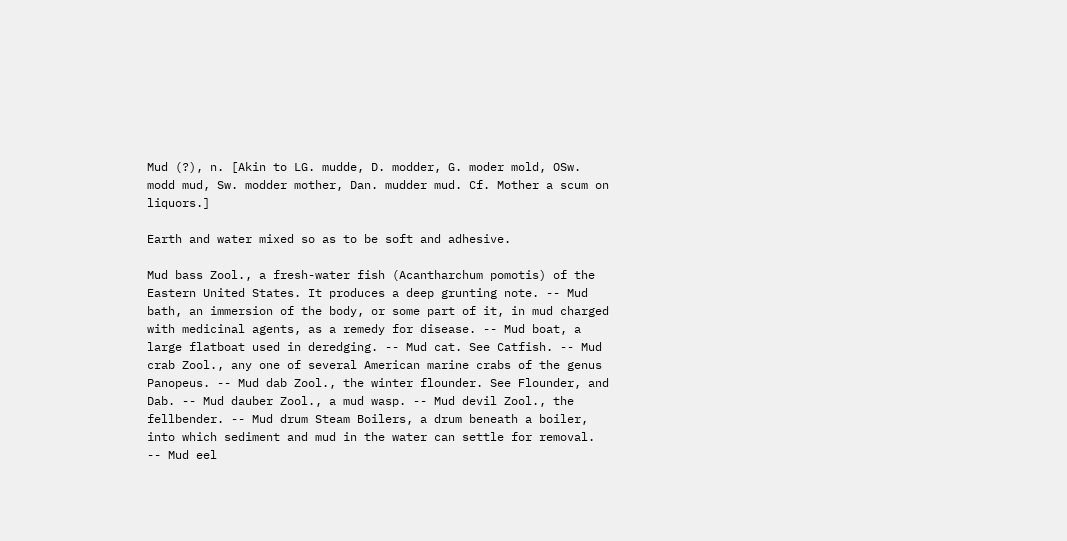Mud (?), n. [Akin to LG. mudde, D. modder, G. moder mold, OSw. modd mud, Sw. modder mother, Dan. mudder mud. Cf. Mother a scum on liquors.]

Earth and water mixed so as to be soft and adhesive.

Mud bass Zool., a fresh-water fish (Acantharchum pomotis) of the Eastern United States. It produces a deep grunting note. -- Mud bath, an immersion of the body, or some part of it, in mud charged with medicinal agents, as a remedy for disease. -- Mud boat, a large flatboat used in deredging. -- Mud cat. See Catfish. -- Mud crab Zool., any one of several American marine crabs of the genus Panopeus. -- Mud dab Zool., the winter flounder. See Flounder, and Dab. -- Mud dauber Zool., a mud wasp. -- Mud devil Zool., the fellbender. -- Mud drum Steam Boilers, a drum beneath a boiler, into which sediment and mud in the water can settle for removal. -- Mud eel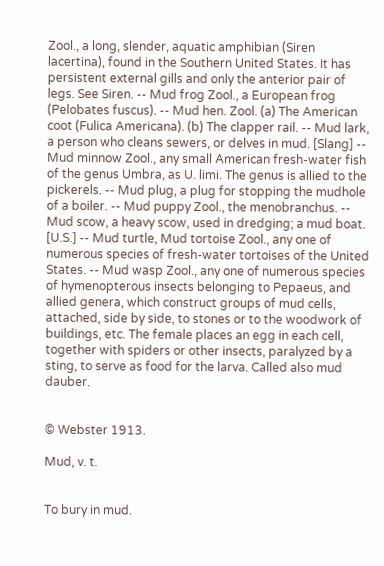Zool., a long, slender, aquatic amphibian (Siren lacertina), found in the Southern United States. It has persistent external gills and only the anterior pair of legs. See Siren. -- Mud frog Zool., a European frog (Pelobates fuscus). -- Mud hen. Zool. (a) The American coot (Fulica Americana). (b) The clapper rail. -- Mud lark, a person who cleans sewers, or delves in mud. [Slang] -- Mud minnow Zool., any small American fresh-water fish of the genus Umbra, as U. limi. The genus is allied to the pickerels. -- Mud plug, a plug for stopping the mudhole of a boiler. -- Mud puppy Zool., the menobranchus. -- Mud scow, a heavy scow, used in dredging; a mud boat. [U.S.] -- Mud turtle, Mud tortoise Zool., any one of numerous species of fresh-water tortoises of the United States. -- Mud wasp Zool., any one of numerous species of hymenopterous insects belonging to Pepaeus, and allied genera, which construct groups of mud cells, attached, side by side, to stones or to the woodwork of buildings, etc. The female places an egg in each cell, together with spiders or other insects, paralyzed by a sting, to serve as food for the larva. Called also mud dauber.


© Webster 1913.

Mud, v. t.


To bury in mud.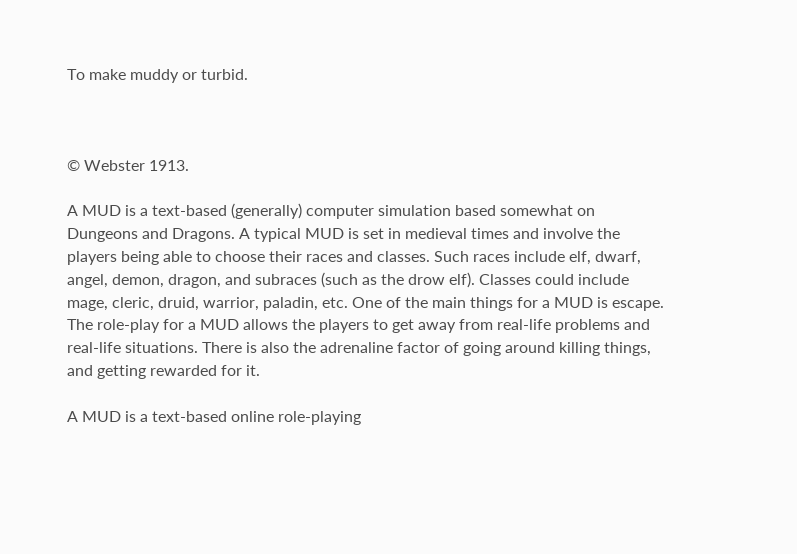To make muddy or turbid.



© Webster 1913.

A MUD is a text-based (generally) computer simulation based somewhat on Dungeons and Dragons. A typical MUD is set in medieval times and involve the players being able to choose their races and classes. Such races include elf, dwarf, angel, demon, dragon, and subraces (such as the drow elf). Classes could include mage, cleric, druid, warrior, paladin, etc. One of the main things for a MUD is escape. The role-play for a MUD allows the players to get away from real-life problems and real-life situations. There is also the adrenaline factor of going around killing things, and getting rewarded for it.

A MUD is a text-based online role-playing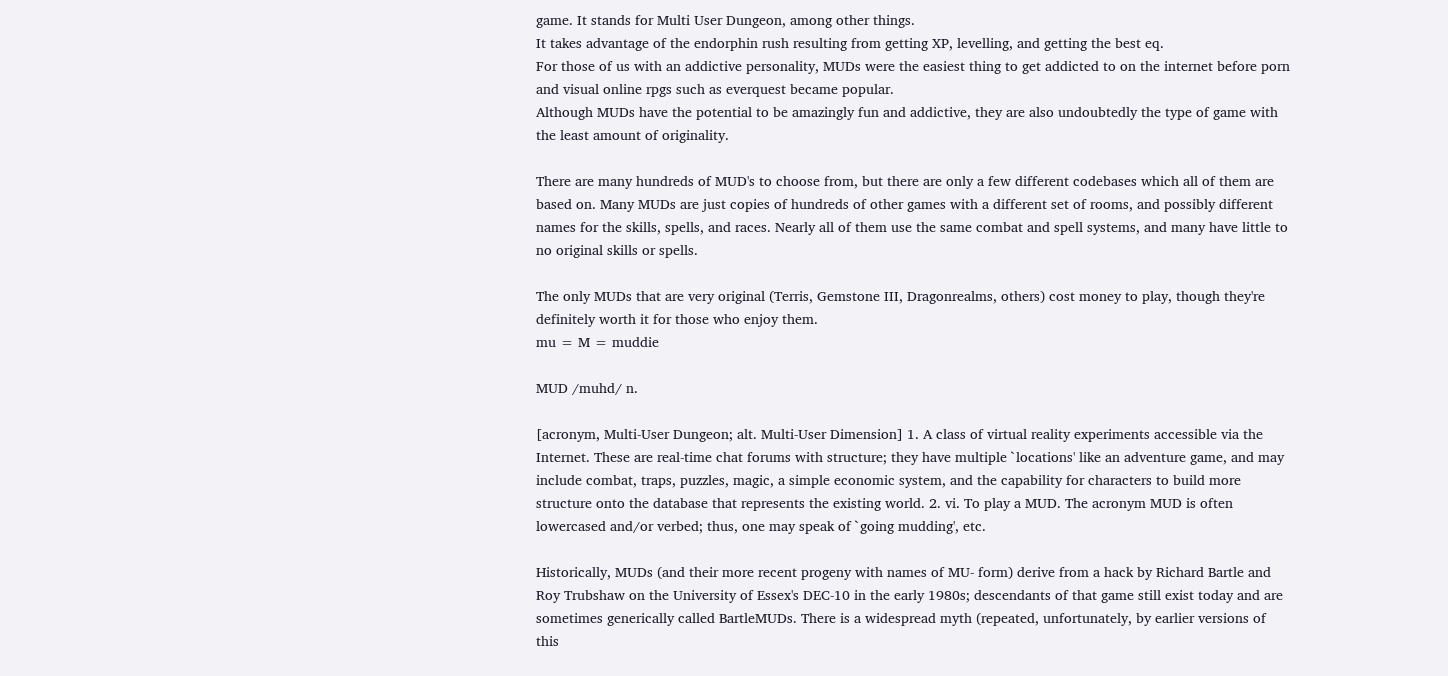game. It stands for Multi User Dungeon, among other things.
It takes advantage of the endorphin rush resulting from getting XP, levelling, and getting the best eq.
For those of us with an addictive personality, MUDs were the easiest thing to get addicted to on the internet before porn and visual online rpgs such as everquest became popular.
Although MUDs have the potential to be amazingly fun and addictive, they are also undoubtedly the type of game with the least amount of originality.

There are many hundreds of MUD's to choose from, but there are only a few different codebases which all of them are based on. Many MUDs are just copies of hundreds of other games with a different set of rooms, and possibly different names for the skills, spells, and races. Nearly all of them use the same combat and spell systems, and many have little to no original skills or spells.

The only MUDs that are very original (Terris, Gemstone III, Dragonrealms, others) cost money to play, though they're definitely worth it for those who enjoy them.
mu = M = muddie

MUD /muhd/ n.

[acronym, Multi-User Dungeon; alt. Multi-User Dimension] 1. A class of virtual reality experiments accessible via the Internet. These are real-time chat forums with structure; they have multiple `locations' like an adventure game, and may include combat, traps, puzzles, magic, a simple economic system, and the capability for characters to build more structure onto the database that represents the existing world. 2. vi. To play a MUD. The acronym MUD is often lowercased and/or verbed; thus, one may speak of `going mudding', etc.

Historically, MUDs (and their more recent progeny with names of MU- form) derive from a hack by Richard Bartle and Roy Trubshaw on the University of Essex's DEC-10 in the early 1980s; descendants of that game still exist today and are sometimes generically called BartleMUDs. There is a widespread myth (repeated, unfortunately, by earlier versions of this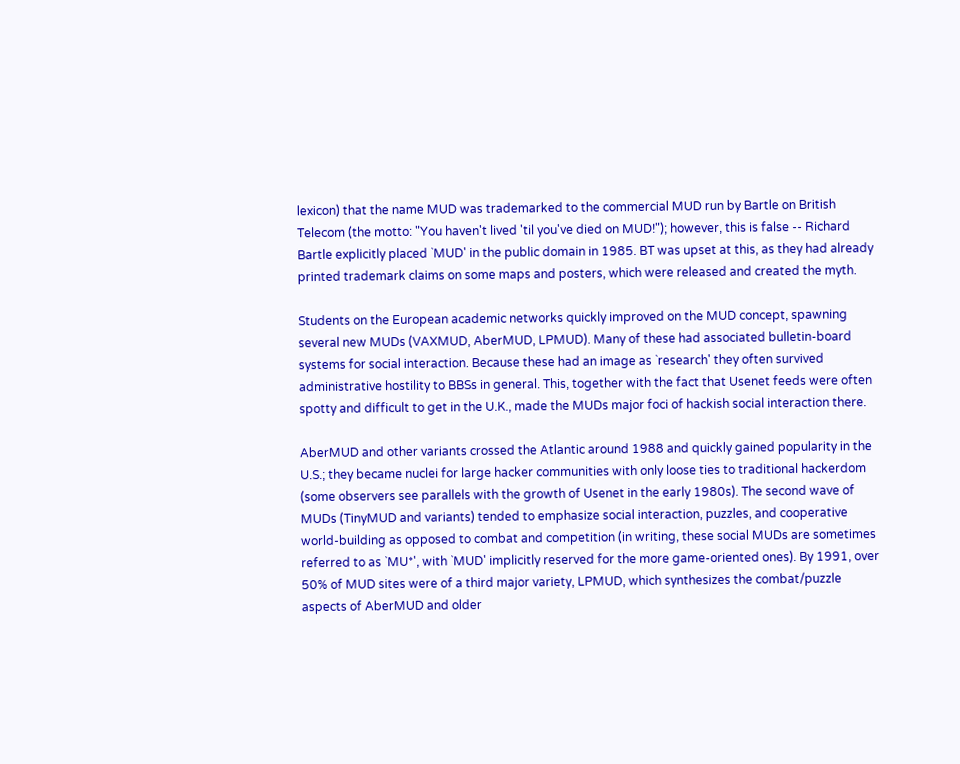lexicon) that the name MUD was trademarked to the commercial MUD run by Bartle on British Telecom (the motto: "You haven't lived 'til you've died on MUD!"); however, this is false -- Richard Bartle explicitly placed `MUD' in the public domain in 1985. BT was upset at this, as they had already printed trademark claims on some maps and posters, which were released and created the myth.

Students on the European academic networks quickly improved on the MUD concept, spawning several new MUDs (VAXMUD, AberMUD, LPMUD). Many of these had associated bulletin-board systems for social interaction. Because these had an image as `research' they often survived administrative hostility to BBSs in general. This, together with the fact that Usenet feeds were often spotty and difficult to get in the U.K., made the MUDs major foci of hackish social interaction there.

AberMUD and other variants crossed the Atlantic around 1988 and quickly gained popularity in the U.S.; they became nuclei for large hacker communities with only loose ties to traditional hackerdom (some observers see parallels with the growth of Usenet in the early 1980s). The second wave of MUDs (TinyMUD and variants) tended to emphasize social interaction, puzzles, and cooperative world-building as opposed to combat and competition (in writing, these social MUDs are sometimes referred to as `MU*', with `MUD' implicitly reserved for the more game-oriented ones). By 1991, over 50% of MUD sites were of a third major variety, LPMUD, which synthesizes the combat/puzzle aspects of AberMUD and older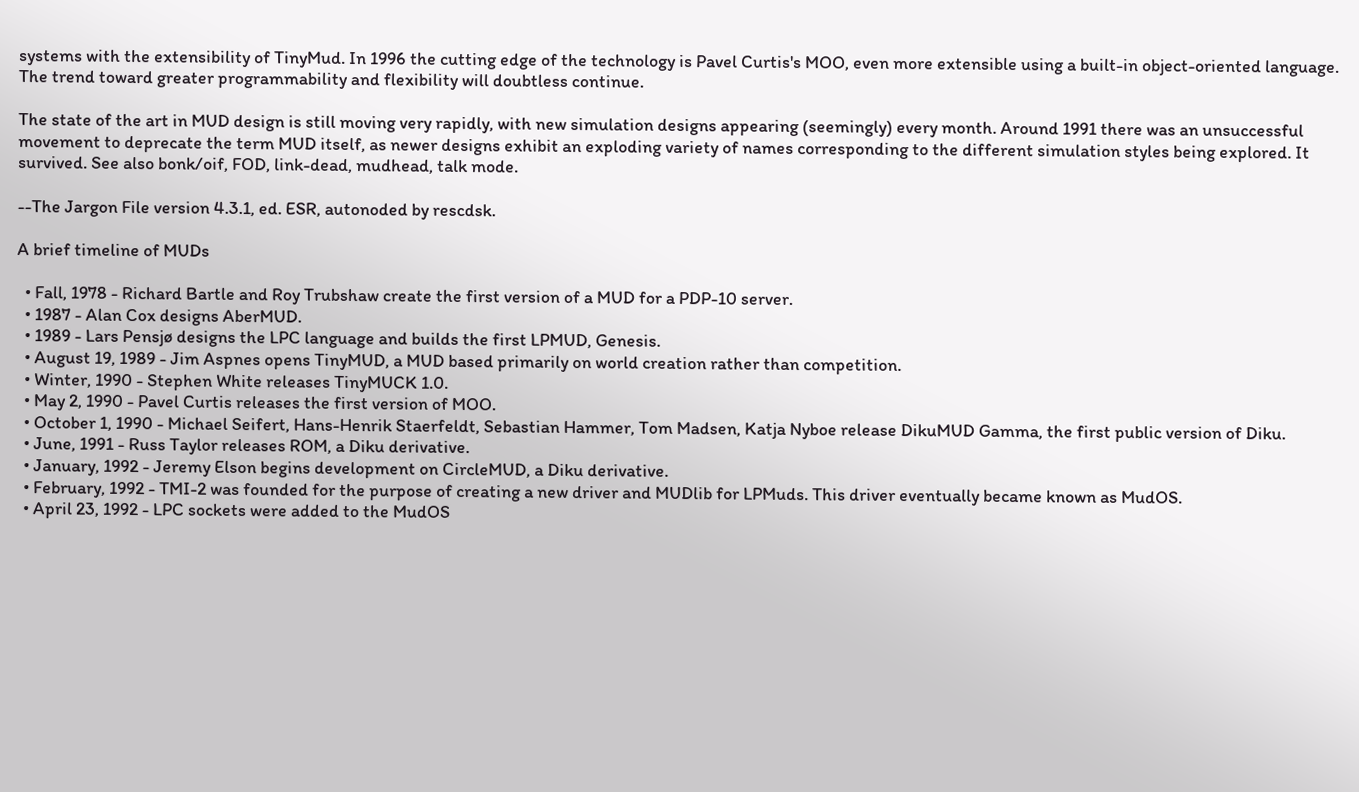systems with the extensibility of TinyMud. In 1996 the cutting edge of the technology is Pavel Curtis's MOO, even more extensible using a built-in object-oriented language. The trend toward greater programmability and flexibility will doubtless continue.

The state of the art in MUD design is still moving very rapidly, with new simulation designs appearing (seemingly) every month. Around 1991 there was an unsuccessful movement to deprecate the term MUD itself, as newer designs exhibit an exploding variety of names corresponding to the different simulation styles being explored. It survived. See also bonk/oif, FOD, link-dead, mudhead, talk mode.

--The Jargon File version 4.3.1, ed. ESR, autonoded by rescdsk.

A brief timeline of MUDs

  • Fall, 1978 - Richard Bartle and Roy Trubshaw create the first version of a MUD for a PDP-10 server.
  • 1987 - Alan Cox designs AberMUD.
  • 1989 - Lars Pensjø designs the LPC language and builds the first LPMUD, Genesis.
  • August 19, 1989 - Jim Aspnes opens TinyMUD, a MUD based primarily on world creation rather than competition.
  • Winter, 1990 - Stephen White releases TinyMUCK 1.0.
  • May 2, 1990 - Pavel Curtis releases the first version of MOO.
  • October 1, 1990 - Michael Seifert, Hans-Henrik Staerfeldt, Sebastian Hammer, Tom Madsen, Katja Nyboe release DikuMUD Gamma, the first public version of Diku.
  • June, 1991 - Russ Taylor releases ROM, a Diku derivative.
  • January, 1992 - Jeremy Elson begins development on CircleMUD, a Diku derivative.
  • February, 1992 - TMI-2 was founded for the purpose of creating a new driver and MUDlib for LPMuds. This driver eventually became known as MudOS.
  • April 23, 1992 - LPC sockets were added to the MudOS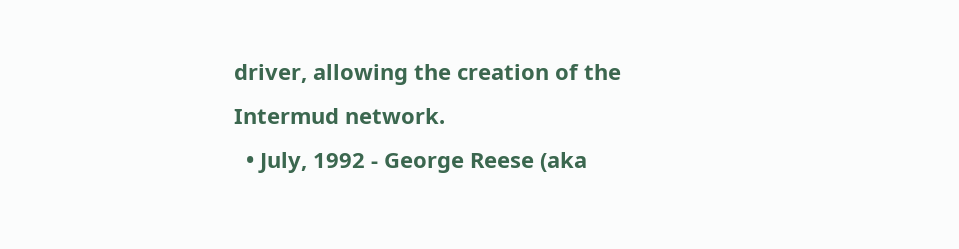driver, allowing the creation of the Intermud network.
  • July, 1992 - George Reese (aka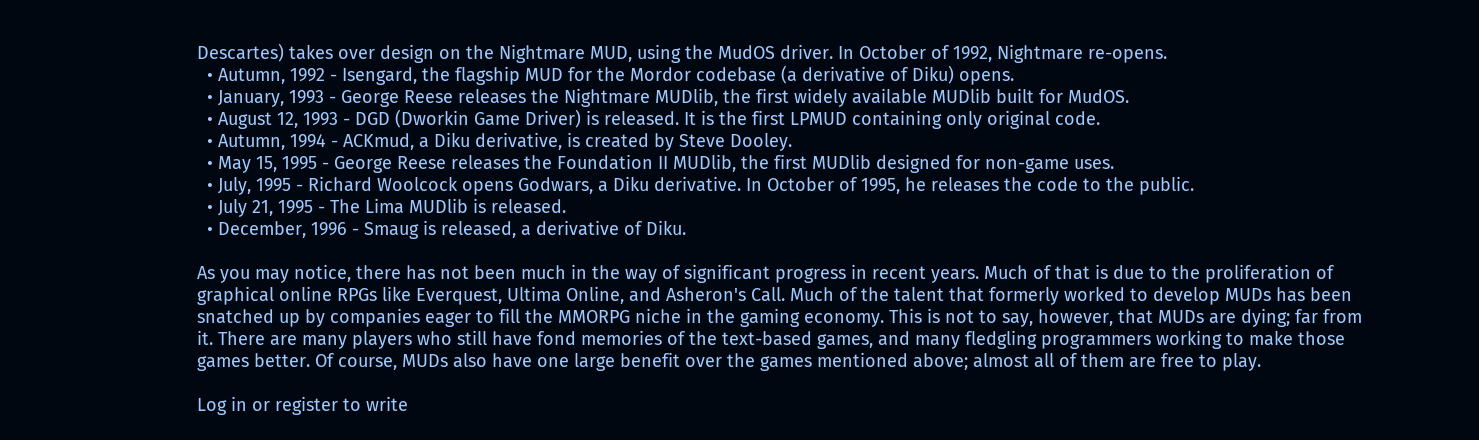Descartes) takes over design on the Nightmare MUD, using the MudOS driver. In October of 1992, Nightmare re-opens.
  • Autumn, 1992 - Isengard, the flagship MUD for the Mordor codebase (a derivative of Diku) opens.
  • January, 1993 - George Reese releases the Nightmare MUDlib, the first widely available MUDlib built for MudOS.
  • August 12, 1993 - DGD (Dworkin Game Driver) is released. It is the first LPMUD containing only original code.
  • Autumn, 1994 - ACKmud, a Diku derivative, is created by Steve Dooley.
  • May 15, 1995 - George Reese releases the Foundation II MUDlib, the first MUDlib designed for non-game uses.
  • July, 1995 - Richard Woolcock opens Godwars, a Diku derivative. In October of 1995, he releases the code to the public.
  • July 21, 1995 - The Lima MUDlib is released.
  • December, 1996 - Smaug is released, a derivative of Diku.

As you may notice, there has not been much in the way of significant progress in recent years. Much of that is due to the proliferation of graphical online RPGs like Everquest, Ultima Online, and Asheron's Call. Much of the talent that formerly worked to develop MUDs has been snatched up by companies eager to fill the MMORPG niche in the gaming economy. This is not to say, however, that MUDs are dying; far from it. There are many players who still have fond memories of the text-based games, and many fledgling programmers working to make those games better. Of course, MUDs also have one large benefit over the games mentioned above; almost all of them are free to play.

Log in or register to write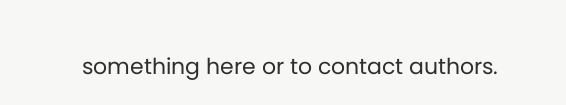something here or to contact authors.